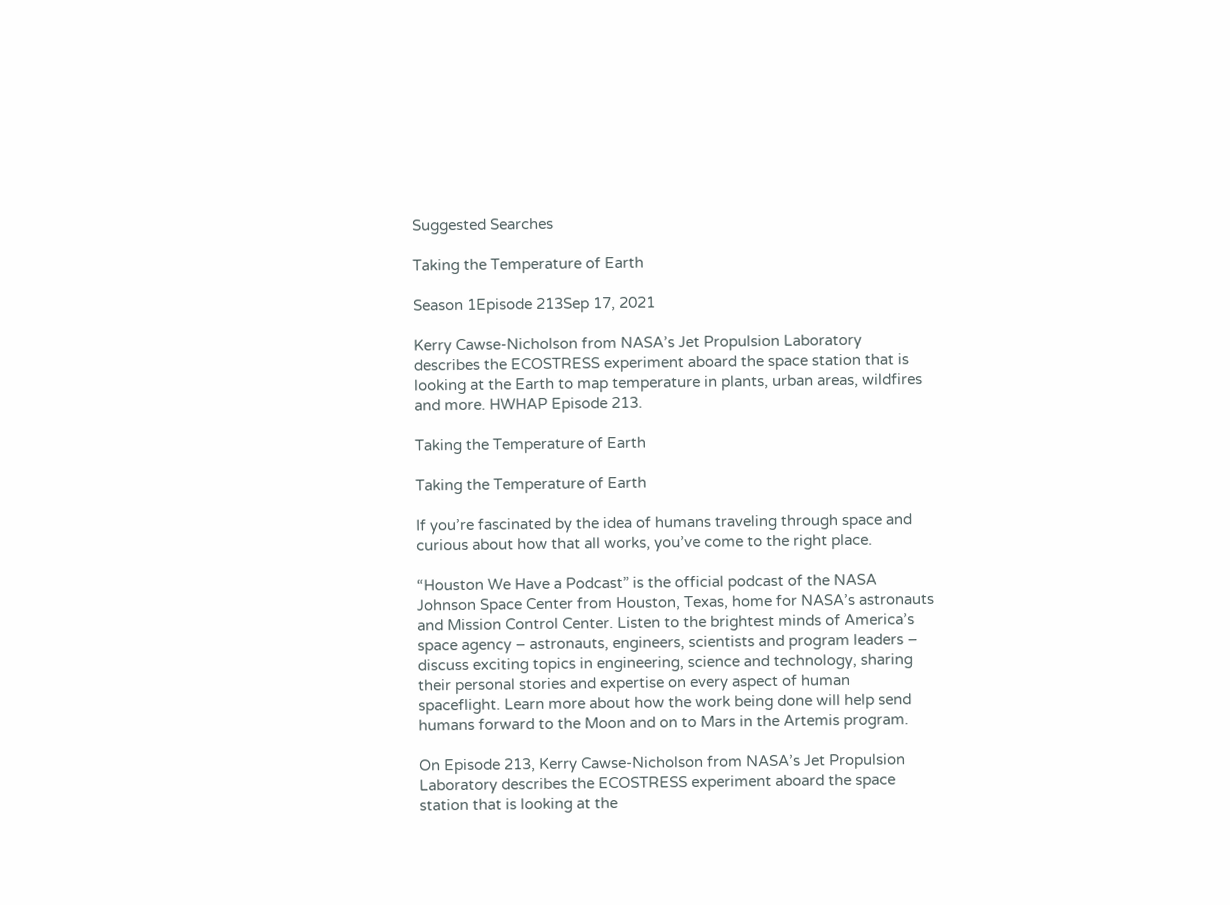Suggested Searches

Taking the Temperature of Earth

Season 1Episode 213Sep 17, 2021

Kerry Cawse-Nicholson from NASA’s Jet Propulsion Laboratory describes the ECOSTRESS experiment aboard the space station that is looking at the Earth to map temperature in plants, urban areas, wildfires and more. HWHAP Episode 213.

Taking the Temperature of Earth

Taking the Temperature of Earth

If you’re fascinated by the idea of humans traveling through space and curious about how that all works, you’ve come to the right place.

“Houston We Have a Podcast” is the official podcast of the NASA Johnson Space Center from Houston, Texas, home for NASA’s astronauts and Mission Control Center. Listen to the brightest minds of America’s space agency – astronauts, engineers, scientists and program leaders – discuss exciting topics in engineering, science and technology, sharing their personal stories and expertise on every aspect of human spaceflight. Learn more about how the work being done will help send humans forward to the Moon and on to Mars in the Artemis program.

On Episode 213, Kerry Cawse-Nicholson from NASA’s Jet Propulsion Laboratory describes the ECOSTRESS experiment aboard the space station that is looking at the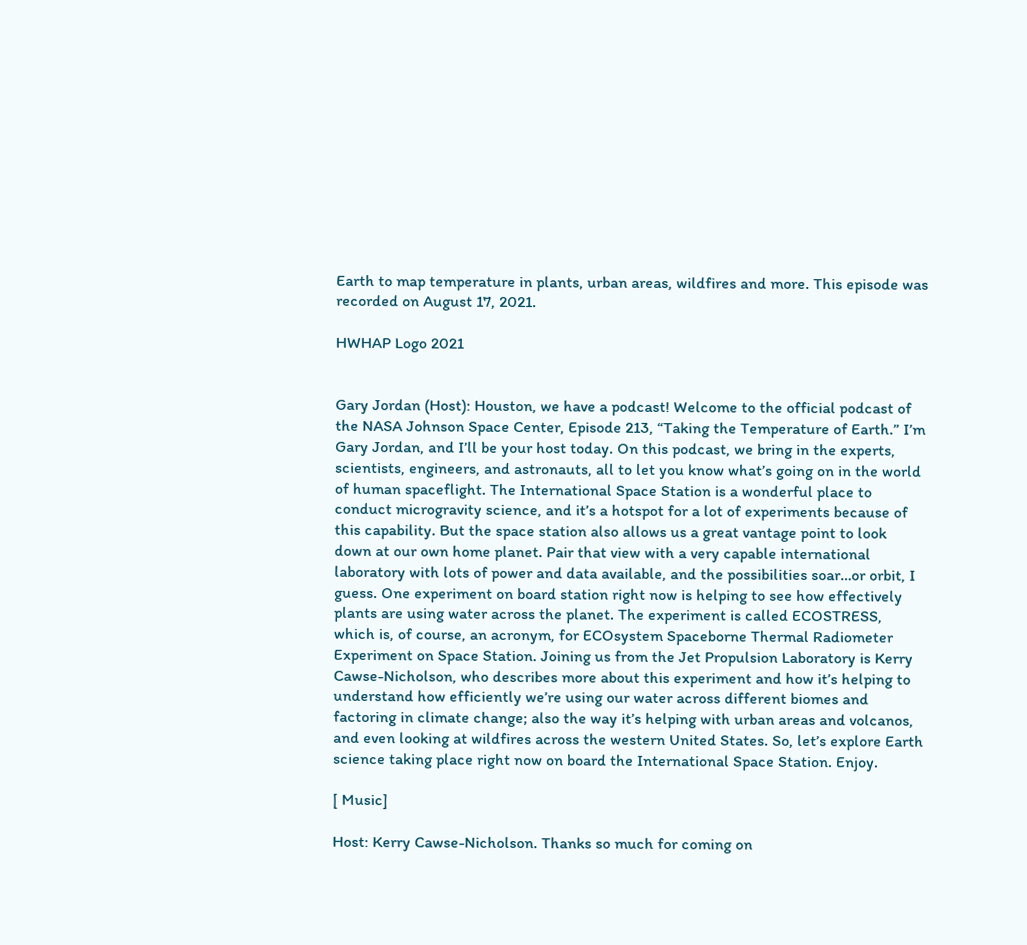Earth to map temperature in plants, urban areas, wildfires and more. This episode was recorded on August 17, 2021.

HWHAP Logo 2021


Gary Jordan (Host): Houston, we have a podcast! Welcome to the official podcast of the NASA Johnson Space Center, Episode 213, “Taking the Temperature of Earth.” I’m Gary Jordan, and I’ll be your host today. On this podcast, we bring in the experts, scientists, engineers, and astronauts, all to let you know what’s going on in the world of human spaceflight. The International Space Station is a wonderful place to conduct microgravity science, and it’s a hotspot for a lot of experiments because of this capability. But the space station also allows us a great vantage point to look down at our own home planet. Pair that view with a very capable international laboratory with lots of power and data available, and the possibilities soar…or orbit, I guess. One experiment on board station right now is helping to see how effectively plants are using water across the planet. The experiment is called ECOSTRESS, which is, of course, an acronym, for ECOsystem Spaceborne Thermal Radiometer Experiment on Space Station. Joining us from the Jet Propulsion Laboratory is Kerry Cawse-Nicholson, who describes more about this experiment and how it’s helping to understand how efficiently we’re using our water across different biomes and factoring in climate change; also the way it’s helping with urban areas and volcanos, and even looking at wildfires across the western United States. So, let’s explore Earth science taking place right now on board the International Space Station. Enjoy.

[ Music]

Host: Kerry Cawse-Nicholson. Thanks so much for coming on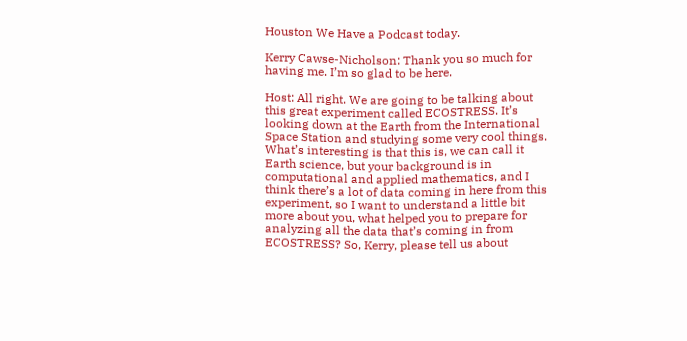Houston We Have a Podcast today.

Kerry Cawse-Nicholson: Thank you so much for having me. I’m so glad to be here.

Host: All right. We are going to be talking about this great experiment called ECOSTRESS. It’s looking down at the Earth from the International Space Station and studying some very cool things. What’s interesting is that this is, we can call it Earth science, but your background is in computational and applied mathematics, and I think there’s a lot of data coming in here from this experiment, so I want to understand a little bit more about you, what helped you to prepare for analyzing all the data that’s coming in from ECOSTRESS? So, Kerry, please tell us about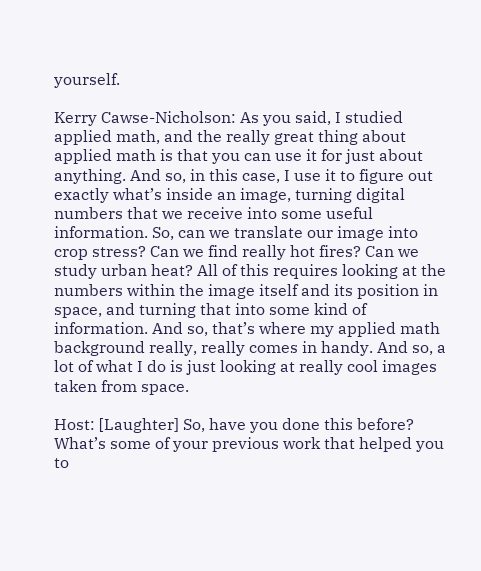yourself.

Kerry Cawse-Nicholson: As you said, I studied applied math, and the really great thing about applied math is that you can use it for just about anything. And so, in this case, I use it to figure out exactly what’s inside an image, turning digital numbers that we receive into some useful information. So, can we translate our image into crop stress? Can we find really hot fires? Can we study urban heat? All of this requires looking at the numbers within the image itself and its position in space, and turning that into some kind of information. And so, that’s where my applied math background really, really comes in handy. And so, a lot of what I do is just looking at really cool images taken from space.

Host: [Laughter] So, have you done this before? What’s some of your previous work that helped you to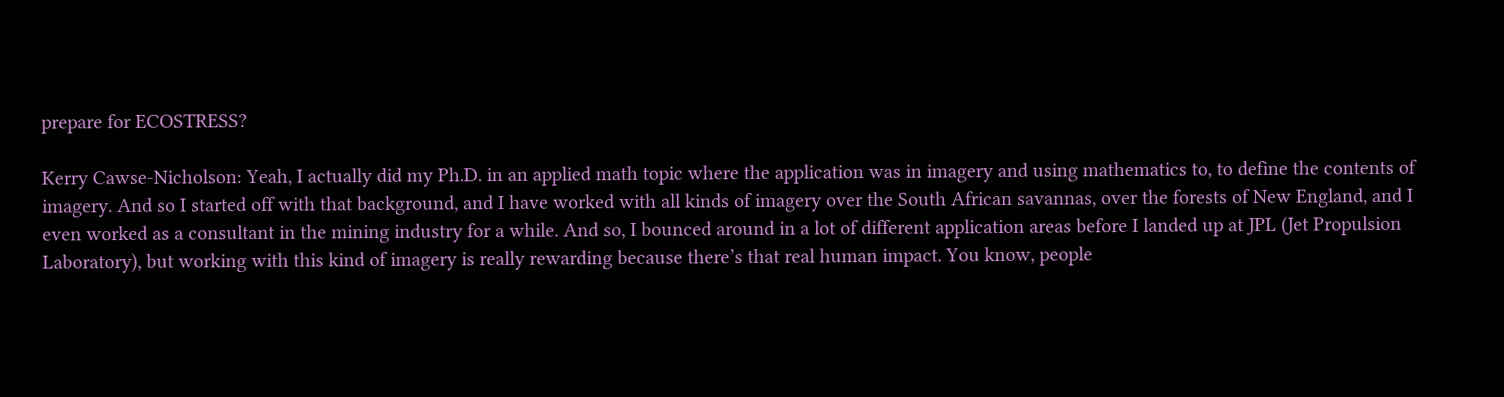prepare for ECOSTRESS?

Kerry Cawse-Nicholson: Yeah, I actually did my Ph.D. in an applied math topic where the application was in imagery and using mathematics to, to define the contents of imagery. And so I started off with that background, and I have worked with all kinds of imagery over the South African savannas, over the forests of New England, and I even worked as a consultant in the mining industry for a while. And so, I bounced around in a lot of different application areas before I landed up at JPL (Jet Propulsion Laboratory), but working with this kind of imagery is really rewarding because there’s that real human impact. You know, people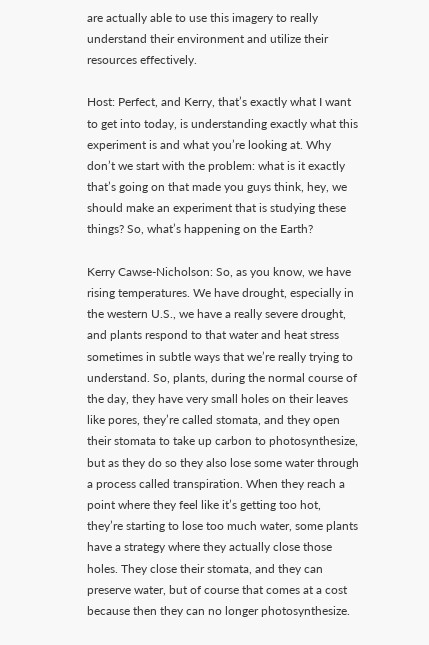are actually able to use this imagery to really understand their environment and utilize their resources effectively.

Host: Perfect, and Kerry, that’s exactly what I want to get into today, is understanding exactly what this experiment is and what you’re looking at. Why don’t we start with the problem: what is it exactly that’s going on that made you guys think, hey, we should make an experiment that is studying these things? So, what’s happening on the Earth?

Kerry Cawse-Nicholson: So, as you know, we have rising temperatures. We have drought, especially in the western U.S., we have a really severe drought, and plants respond to that water and heat stress sometimes in subtle ways that we’re really trying to understand. So, plants, during the normal course of the day, they have very small holes on their leaves like pores, they’re called stomata, and they open their stomata to take up carbon to photosynthesize, but as they do so they also lose some water through a process called transpiration. When they reach a point where they feel like it’s getting too hot, they’re starting to lose too much water, some plants have a strategy where they actually close those holes. They close their stomata, and they can preserve water, but of course that comes at a cost because then they can no longer photosynthesize.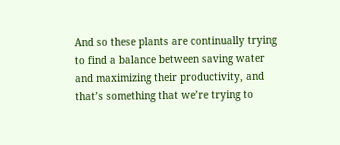And so these plants are continually trying to find a balance between saving water and maximizing their productivity, and that’s something that we’re trying to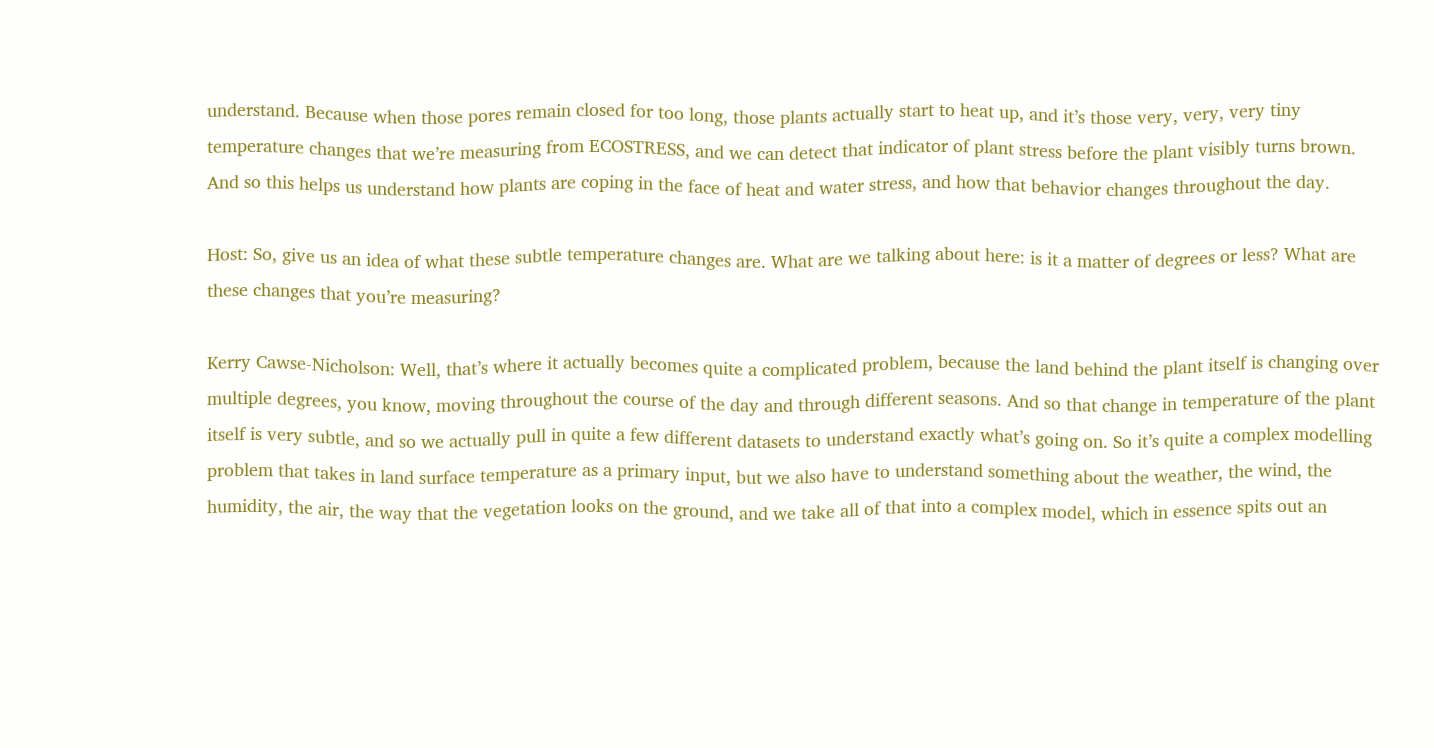understand. Because when those pores remain closed for too long, those plants actually start to heat up, and it’s those very, very, very tiny temperature changes that we’re measuring from ECOSTRESS, and we can detect that indicator of plant stress before the plant visibly turns brown. And so this helps us understand how plants are coping in the face of heat and water stress, and how that behavior changes throughout the day.

Host: So, give us an idea of what these subtle temperature changes are. What are we talking about here: is it a matter of degrees or less? What are these changes that you’re measuring?

Kerry Cawse-Nicholson: Well, that’s where it actually becomes quite a complicated problem, because the land behind the plant itself is changing over multiple degrees, you know, moving throughout the course of the day and through different seasons. And so that change in temperature of the plant itself is very subtle, and so we actually pull in quite a few different datasets to understand exactly what’s going on. So it’s quite a complex modelling problem that takes in land surface temperature as a primary input, but we also have to understand something about the weather, the wind, the humidity, the air, the way that the vegetation looks on the ground, and we take all of that into a complex model, which in essence spits out an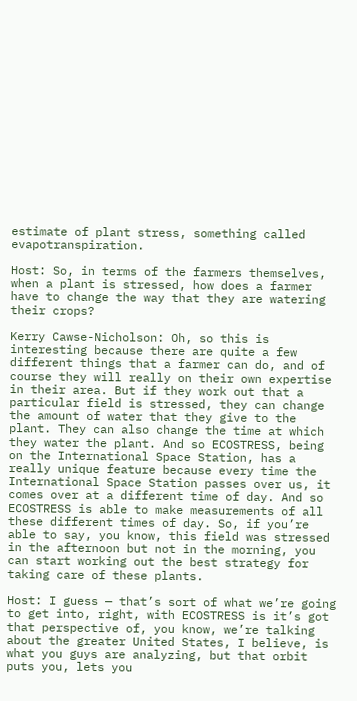estimate of plant stress, something called evapotranspiration.

Host: So, in terms of the farmers themselves, when a plant is stressed, how does a farmer have to change the way that they are watering their crops?

Kerry Cawse-Nicholson: Oh, so this is interesting because there are quite a few different things that a farmer can do, and of course they will really on their own expertise in their area. But if they work out that a particular field is stressed, they can change the amount of water that they give to the plant. They can also change the time at which they water the plant. And so ECOSTRESS, being on the International Space Station, has a really unique feature because every time the International Space Station passes over us, it comes over at a different time of day. And so ECOSTRESS is able to make measurements of all these different times of day. So, if you’re able to say, you know, this field was stressed in the afternoon but not in the morning, you can start working out the best strategy for taking care of these plants.

Host: I guess — that’s sort of what we’re going to get into, right, with ECOSTRESS is it’s got that perspective of, you know, we’re talking about the greater United States, I believe, is what you guys are analyzing, but that orbit puts you, lets you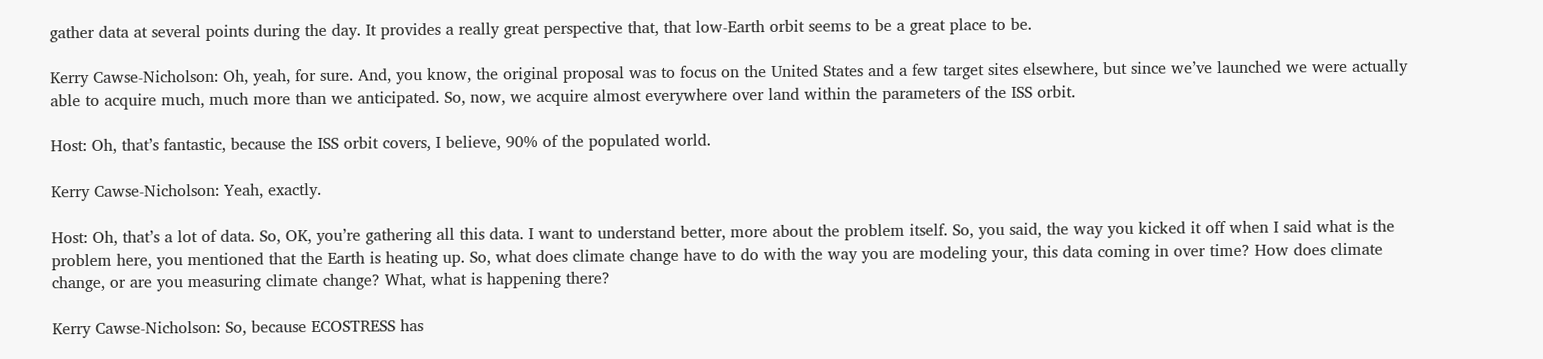gather data at several points during the day. It provides a really great perspective that, that low-Earth orbit seems to be a great place to be.

Kerry Cawse-Nicholson: Oh, yeah, for sure. And, you know, the original proposal was to focus on the United States and a few target sites elsewhere, but since we’ve launched we were actually able to acquire much, much more than we anticipated. So, now, we acquire almost everywhere over land within the parameters of the ISS orbit.

Host: Oh, that’s fantastic, because the ISS orbit covers, I believe, 90% of the populated world.

Kerry Cawse-Nicholson: Yeah, exactly.

Host: Oh, that’s a lot of data. So, OK, you’re gathering all this data. I want to understand better, more about the problem itself. So, you said, the way you kicked it off when I said what is the problem here, you mentioned that the Earth is heating up. So, what does climate change have to do with the way you are modeling your, this data coming in over time? How does climate change, or are you measuring climate change? What, what is happening there?

Kerry Cawse-Nicholson: So, because ECOSTRESS has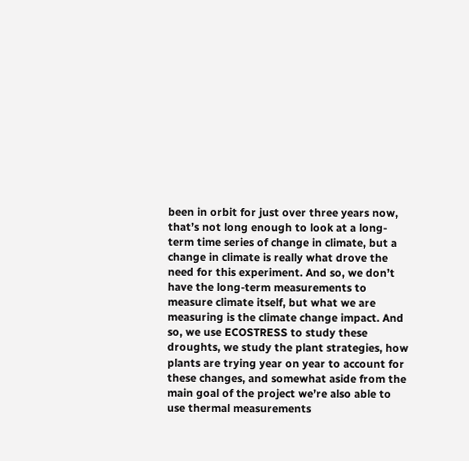been in orbit for just over three years now, that’s not long enough to look at a long-term time series of change in climate, but a change in climate is really what drove the need for this experiment. And so, we don’t have the long-term measurements to measure climate itself, but what we are measuring is the climate change impact. And so, we use ECOSTRESS to study these droughts, we study the plant strategies, how plants are trying year on year to account for these changes, and somewhat aside from the main goal of the project we’re also able to use thermal measurements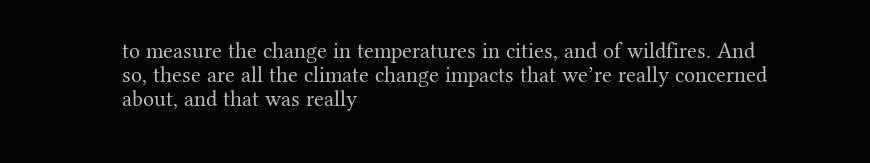to measure the change in temperatures in cities, and of wildfires. And so, these are all the climate change impacts that we’re really concerned about, and that was really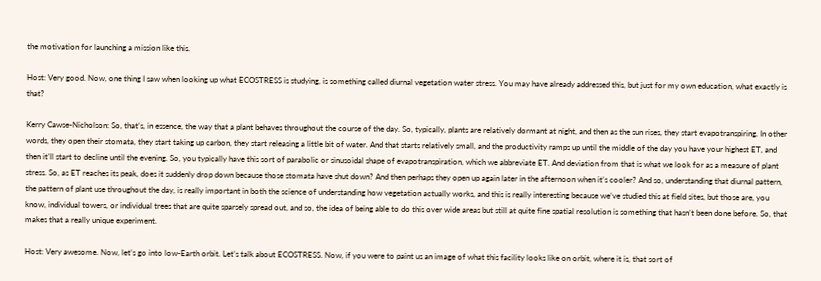the motivation for launching a mission like this.

Host: Very good. Now, one thing I saw when looking up what ECOSTRESS is studying, is something called diurnal vegetation water stress. You may have already addressed this, but just for my own education, what exactly is that?

Kerry Cawse-Nicholson: So, that’s, in essence, the way that a plant behaves throughout the course of the day. So, typically, plants are relatively dormant at night, and then as the sun rises, they start evapotranspiring. In other words, they open their stomata, they start taking up carbon, they start releasing a little bit of water. And that starts relatively small, and the productivity ramps up until the middle of the day you have your highest ET, and then it’ll start to decline until the evening. So, you typically have this sort of parabolic or sinusoidal shape of evapotranspiration, which we abbreviate ET. And deviation from that is what we look for as a measure of plant stress. So, as ET reaches its peak, does it suddenly drop down because those stomata have shut down? And then perhaps they open up again later in the afternoon when it’s cooler? And so, understanding that diurnal pattern, the pattern of plant use throughout the day, is really important in both the science of understanding how vegetation actually works, and this is really interesting because we’ve studied this at field sites, but those are, you know, individual towers, or individual trees that are quite sparsely spread out, and so, the idea of being able to do this over wide areas but still at quite fine spatial resolution is something that hasn’t been done before. So, that makes that a really unique experiment.

Host: Very awesome. Now, let’s go into low-Earth orbit. Let’s talk about ECOSTRESS. Now, if you were to paint us an image of what this facility looks like on orbit, where it is, that sort of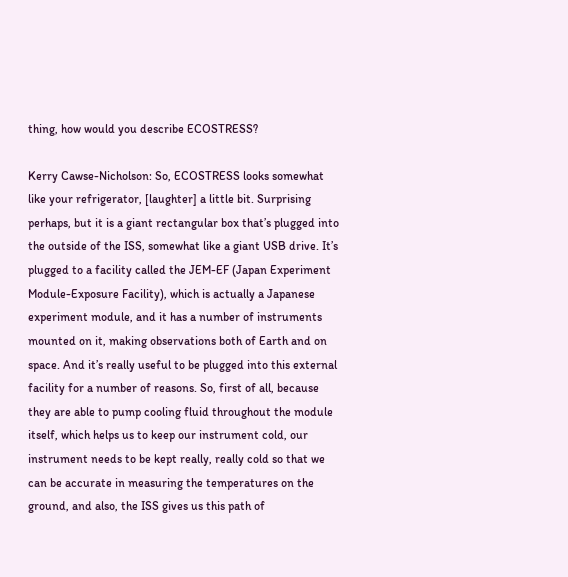thing, how would you describe ECOSTRESS?

Kerry Cawse-Nicholson: So, ECOSTRESS looks somewhat like your refrigerator, [laughter] a little bit. Surprising perhaps, but it is a giant rectangular box that’s plugged into the outside of the ISS, somewhat like a giant USB drive. It’s plugged to a facility called the JEM-EF (Japan Experiment Module-Exposure Facility), which is actually a Japanese experiment module, and it has a number of instruments mounted on it, making observations both of Earth and on space. And it’s really useful to be plugged into this external facility for a number of reasons. So, first of all, because they are able to pump cooling fluid throughout the module itself, which helps us to keep our instrument cold, our instrument needs to be kept really, really cold so that we can be accurate in measuring the temperatures on the ground, and also, the ISS gives us this path of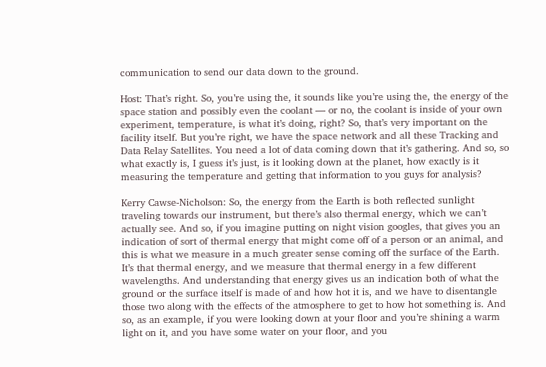communication to send our data down to the ground.

Host: That’s right. So, you’re using the, it sounds like you’re using the, the energy of the space station and possibly even the coolant — or no, the coolant is inside of your own experiment, temperature, is what it’s doing, right? So, that’s very important on the facility itself. But you’re right, we have the space network and all these Tracking and Data Relay Satellites. You need a lot of data coming down that it’s gathering. And so, so what exactly is, I guess it’s just, is it looking down at the planet, how exactly is it measuring the temperature and getting that information to you guys for analysis?

Kerry Cawse-Nicholson: So, the energy from the Earth is both reflected sunlight traveling towards our instrument, but there’s also thermal energy, which we can’t actually see. And so, if you imagine putting on night vision googles, that gives you an indication of sort of thermal energy that might come off of a person or an animal, and this is what we measure in a much greater sense coming off the surface of the Earth. It’s that thermal energy, and we measure that thermal energy in a few different wavelengths. And understanding that energy gives us an indication both of what the ground or the surface itself is made of and how hot it is, and we have to disentangle those two along with the effects of the atmosphere to get to how hot something is. And so, as an example, if you were looking down at your floor and you’re shining a warm light on it, and you have some water on your floor, and you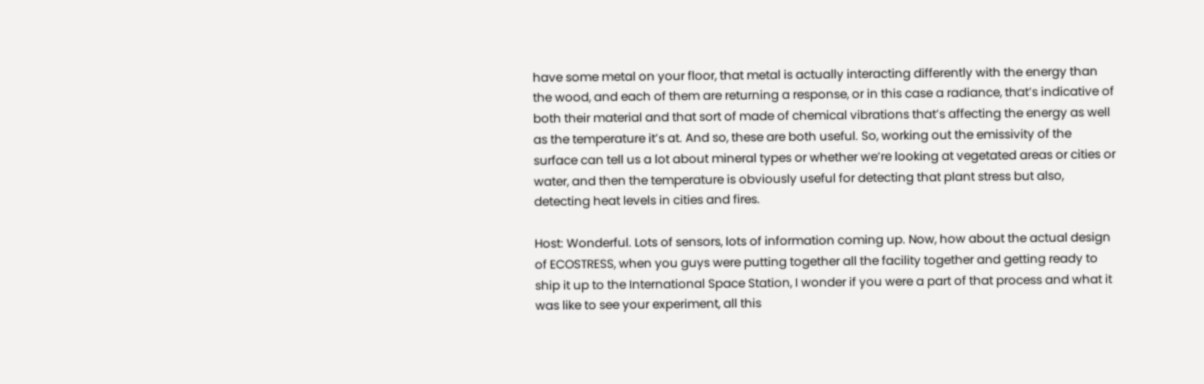have some metal on your floor, that metal is actually interacting differently with the energy than the wood, and each of them are returning a response, or in this case a radiance, that’s indicative of both their material and that sort of made of chemical vibrations that’s affecting the energy as well as the temperature it’s at. And so, these are both useful. So, working out the emissivity of the surface can tell us a lot about mineral types or whether we’re looking at vegetated areas or cities or water, and then the temperature is obviously useful for detecting that plant stress but also, detecting heat levels in cities and fires.

Host: Wonderful. Lots of sensors, lots of information coming up. Now, how about the actual design of ECOSTRESS, when you guys were putting together all the facility together and getting ready to ship it up to the International Space Station, I wonder if you were a part of that process and what it was like to see your experiment, all this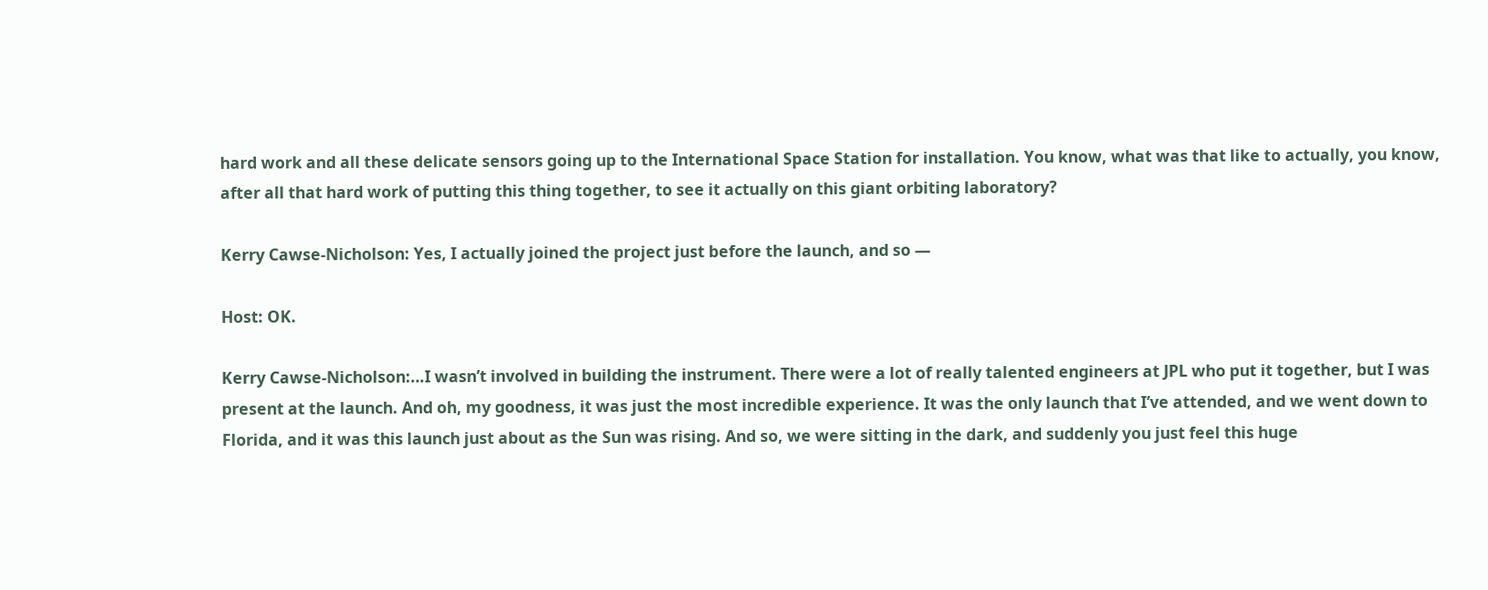hard work and all these delicate sensors going up to the International Space Station for installation. You know, what was that like to actually, you know, after all that hard work of putting this thing together, to see it actually on this giant orbiting laboratory?

Kerry Cawse-Nicholson: Yes, I actually joined the project just before the launch, and so —

Host: OK.

Kerry Cawse-Nicholson:…I wasn’t involved in building the instrument. There were a lot of really talented engineers at JPL who put it together, but I was present at the launch. And oh, my goodness, it was just the most incredible experience. It was the only launch that I’ve attended, and we went down to Florida, and it was this launch just about as the Sun was rising. And so, we were sitting in the dark, and suddenly you just feel this huge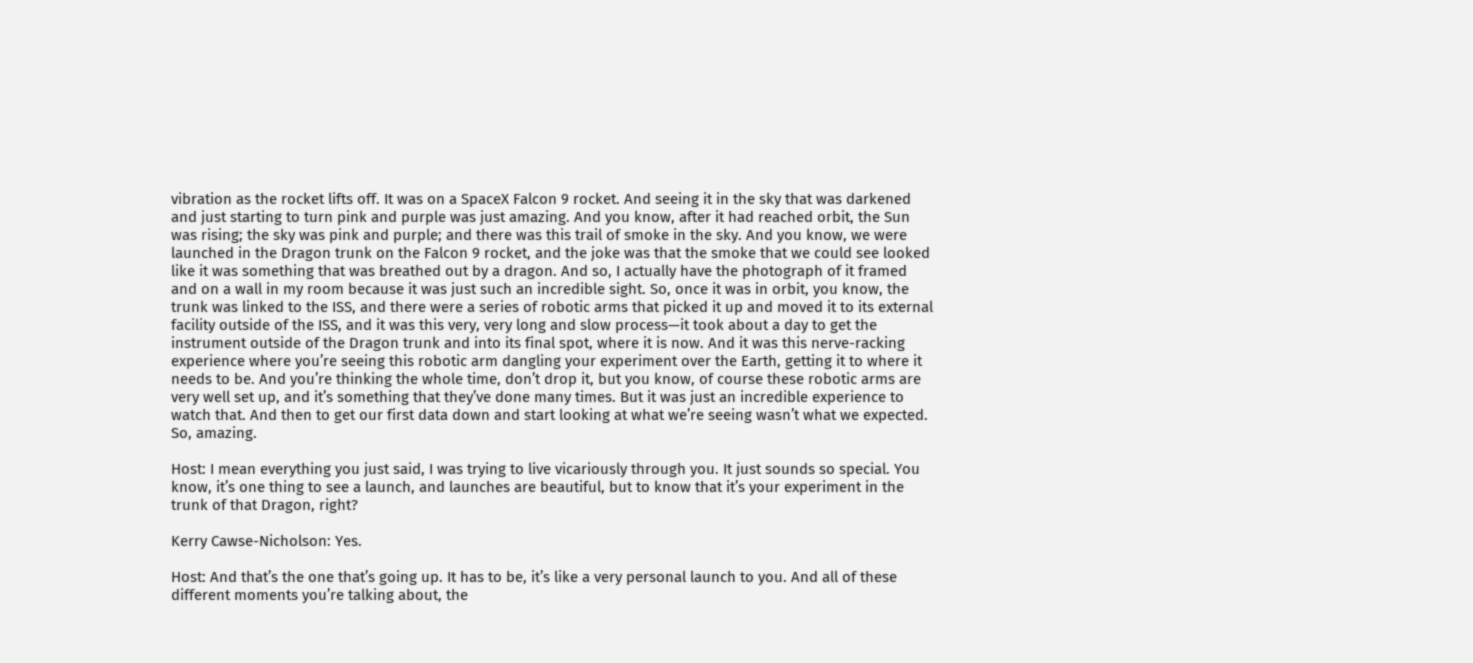vibration as the rocket lifts off. It was on a SpaceX Falcon 9 rocket. And seeing it in the sky that was darkened and just starting to turn pink and purple was just amazing. And you know, after it had reached orbit, the Sun was rising; the sky was pink and purple; and there was this trail of smoke in the sky. And you know, we were launched in the Dragon trunk on the Falcon 9 rocket, and the joke was that the smoke that we could see looked like it was something that was breathed out by a dragon. And so, I actually have the photograph of it framed and on a wall in my room because it was just such an incredible sight. So, once it was in orbit, you know, the trunk was linked to the ISS, and there were a series of robotic arms that picked it up and moved it to its external facility outside of the ISS, and it was this very, very long and slow process—it took about a day to get the instrument outside of the Dragon trunk and into its final spot, where it is now. And it was this nerve-racking experience where you’re seeing this robotic arm dangling your experiment over the Earth, getting it to where it needs to be. And you’re thinking the whole time, don’t drop it, but you know, of course these robotic arms are very well set up, and it’s something that they’ve done many times. But it was just an incredible experience to watch that. And then to get our first data down and start looking at what we’re seeing wasn’t what we expected. So, amazing.

Host: I mean everything you just said, I was trying to live vicariously through you. It just sounds so special. You know, it’s one thing to see a launch, and launches are beautiful, but to know that it’s your experiment in the trunk of that Dragon, right?

Kerry Cawse-Nicholson: Yes.

Host: And that’s the one that’s going up. It has to be, it’s like a very personal launch to you. And all of these different moments you’re talking about, the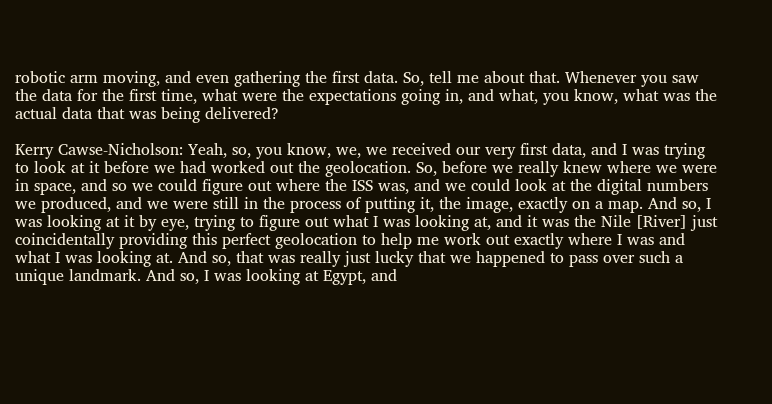robotic arm moving, and even gathering the first data. So, tell me about that. Whenever you saw the data for the first time, what were the expectations going in, and what, you know, what was the actual data that was being delivered?

Kerry Cawse-Nicholson: Yeah, so, you know, we, we received our very first data, and I was trying to look at it before we had worked out the geolocation. So, before we really knew where we were in space, and so we could figure out where the ISS was, and we could look at the digital numbers we produced, and we were still in the process of putting it, the image, exactly on a map. And so, I was looking at it by eye, trying to figure out what I was looking at, and it was the Nile [River] just coincidentally providing this perfect geolocation to help me work out exactly where I was and what I was looking at. And so, that was really just lucky that we happened to pass over such a unique landmark. And so, I was looking at Egypt, and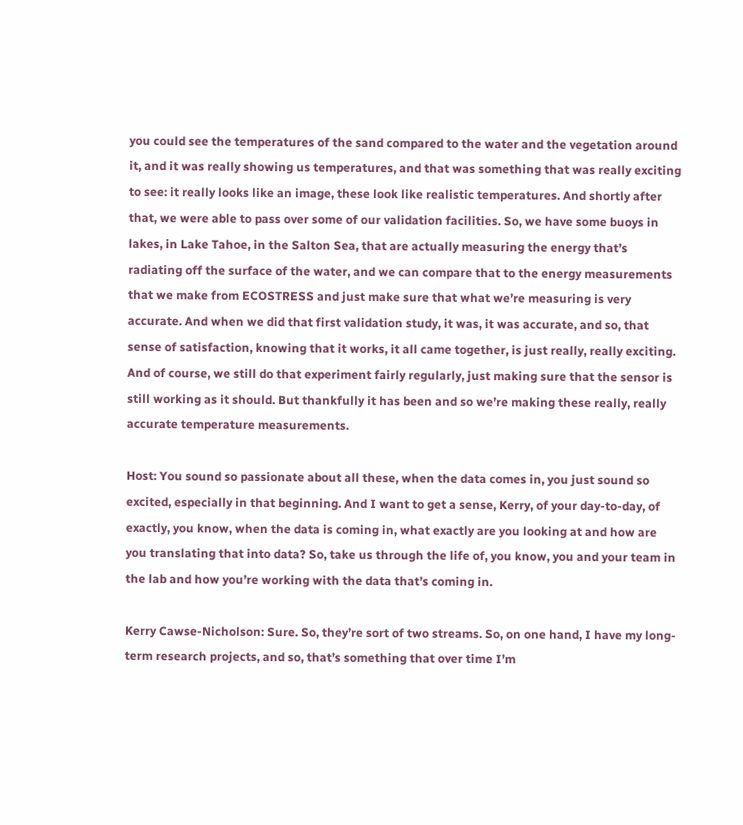you could see the temperatures of the sand compared to the water and the vegetation around it, and it was really showing us temperatures, and that was something that was really exciting to see: it really looks like an image, these look like realistic temperatures. And shortly after that, we were able to pass over some of our validation facilities. So, we have some buoys in lakes, in Lake Tahoe, in the Salton Sea, that are actually measuring the energy that’s radiating off the surface of the water, and we can compare that to the energy measurements that we make from ECOSTRESS and just make sure that what we’re measuring is very accurate. And when we did that first validation study, it was, it was accurate, and so, that sense of satisfaction, knowing that it works, it all came together, is just really, really exciting. And of course, we still do that experiment fairly regularly, just making sure that the sensor is still working as it should. But thankfully it has been and so we’re making these really, really accurate temperature measurements.

Host: You sound so passionate about all these, when the data comes in, you just sound so excited, especially in that beginning. And I want to get a sense, Kerry, of your day-to-day, of exactly, you know, when the data is coming in, what exactly are you looking at and how are you translating that into data? So, take us through the life of, you know, you and your team in the lab and how you’re working with the data that’s coming in.

Kerry Cawse-Nicholson: Sure. So, they’re sort of two streams. So, on one hand, I have my long-term research projects, and so, that’s something that over time I’m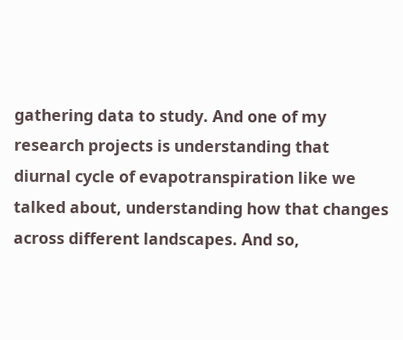gathering data to study. And one of my research projects is understanding that diurnal cycle of evapotranspiration like we talked about, understanding how that changes across different landscapes. And so,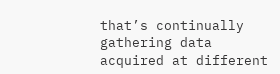that’s continually gathering data acquired at different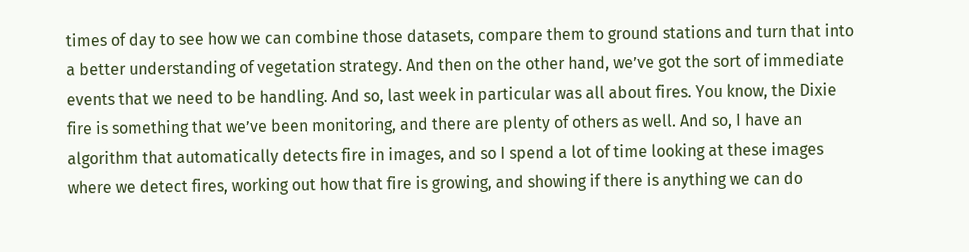times of day to see how we can combine those datasets, compare them to ground stations and turn that into a better understanding of vegetation strategy. And then on the other hand, we’ve got the sort of immediate events that we need to be handling. And so, last week in particular was all about fires. You know, the Dixie fire is something that we’ve been monitoring, and there are plenty of others as well. And so, I have an algorithm that automatically detects fire in images, and so I spend a lot of time looking at these images where we detect fires, working out how that fire is growing, and showing if there is anything we can do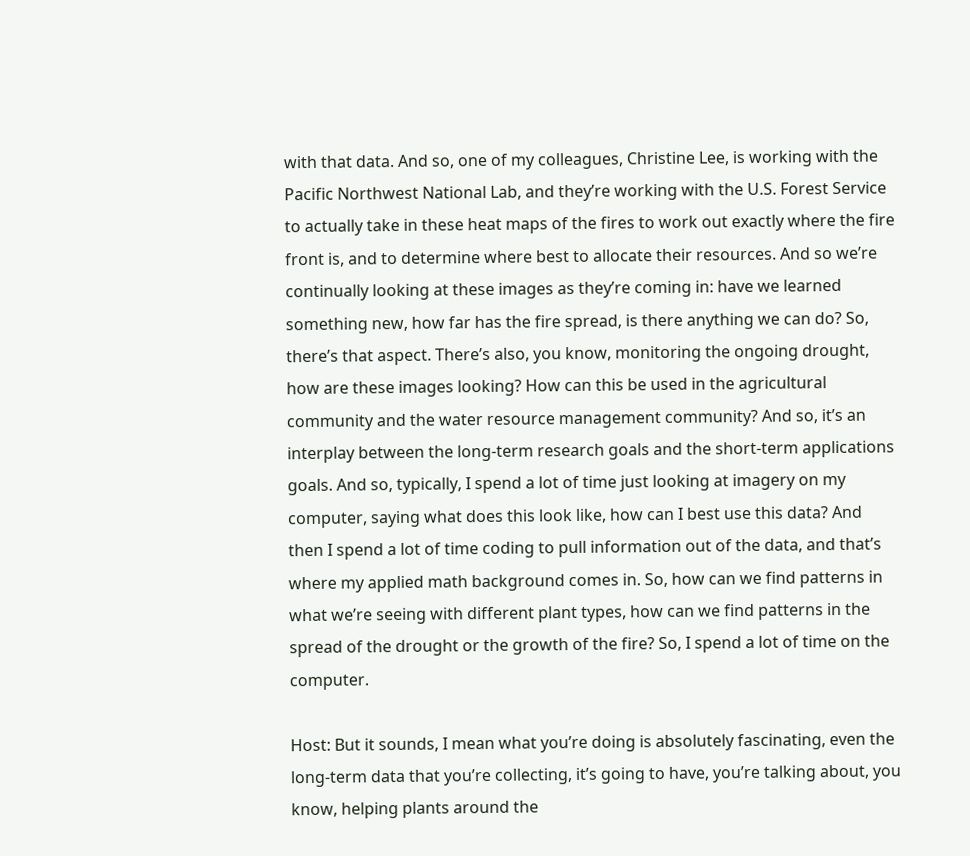with that data. And so, one of my colleagues, Christine Lee, is working with the Pacific Northwest National Lab, and they’re working with the U.S. Forest Service to actually take in these heat maps of the fires to work out exactly where the fire front is, and to determine where best to allocate their resources. And so we’re continually looking at these images as they’re coming in: have we learned something new, how far has the fire spread, is there anything we can do? So, there’s that aspect. There’s also, you know, monitoring the ongoing drought, how are these images looking? How can this be used in the agricultural community and the water resource management community? And so, it’s an interplay between the long-term research goals and the short-term applications goals. And so, typically, I spend a lot of time just looking at imagery on my computer, saying what does this look like, how can I best use this data? And then I spend a lot of time coding to pull information out of the data, and that’s where my applied math background comes in. So, how can we find patterns in what we’re seeing with different plant types, how can we find patterns in the spread of the drought or the growth of the fire? So, I spend a lot of time on the computer.

Host: But it sounds, I mean what you’re doing is absolutely fascinating, even the long-term data that you’re collecting, it’s going to have, you’re talking about, you know, helping plants around the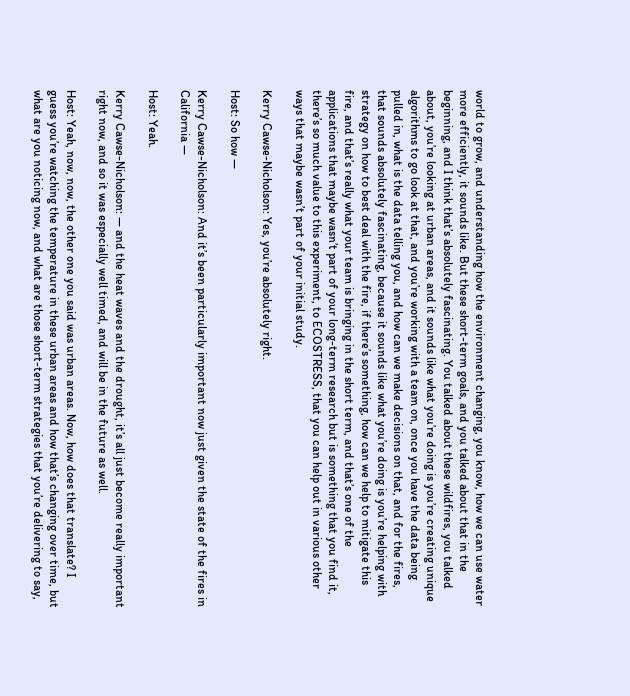world to grow, and understanding how the environment changing, you know, how we can use water more efficiently, it sounds like. But these short-term goals, and you talked about that in the beginning, and I think that’s absolutely fascinating. You talked about these wildfires, you talked about, you’re looking at urban areas, and it sounds like what you’re doing is you’re creating unique algorithms to go look at that, and you’re working with a team on, once you have the data being pulled in, what is the data telling you, and how can we make decisions on that, and for the fires, that sounds absolutely fascinating, because it sounds like what you’re doing is you’re helping with strategy on how to best deal with the fire, if there’s something, how can we help to mitigate this fire, and that’s really what your team is bringing in the short term, and that’s one of the applications that maybe wasn’t part of your long-term research but is something that you find it, there’s so much value to this experiment, to ECOSTRESS, that you can help out in various other ways that maybe wasn’t part of your initial study.

Kerry Cawse-Nicholson: Yes, you’re absolutely right.

Host: So how —

Kerry Cawse-Nicholson: And it’s been particularly important now just given the state of the fires in California —

Host: Yeah.

Kerry Cawse-Nicholson: — and the heat waves and the drought, it’s all just become really important right now, and so it was especially well timed, and will be in the future as well.

Host: Yeah, now, now, the other one you said was urban areas. Now, how does that translate? I guess you’re watching the temperature in these urban areas and how that’s changing over time, but what are you noticing now, and what are those short-term strategies that you’re delivering to say,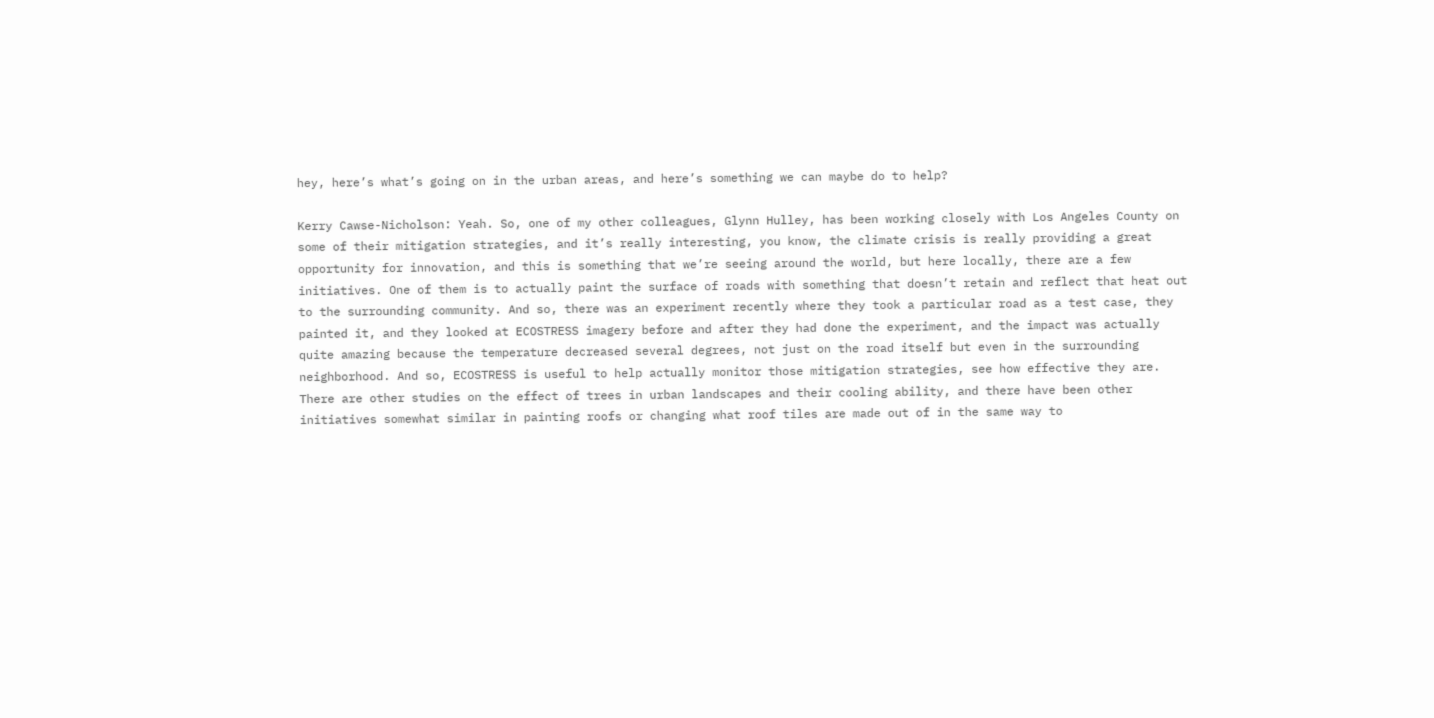hey, here’s what’s going on in the urban areas, and here’s something we can maybe do to help?

Kerry Cawse-Nicholson: Yeah. So, one of my other colleagues, Glynn Hulley, has been working closely with Los Angeles County on some of their mitigation strategies, and it’s really interesting, you know, the climate crisis is really providing a great opportunity for innovation, and this is something that we’re seeing around the world, but here locally, there are a few initiatives. One of them is to actually paint the surface of roads with something that doesn’t retain and reflect that heat out to the surrounding community. And so, there was an experiment recently where they took a particular road as a test case, they painted it, and they looked at ECOSTRESS imagery before and after they had done the experiment, and the impact was actually quite amazing because the temperature decreased several degrees, not just on the road itself but even in the surrounding neighborhood. And so, ECOSTRESS is useful to help actually monitor those mitigation strategies, see how effective they are. There are other studies on the effect of trees in urban landscapes and their cooling ability, and there have been other initiatives somewhat similar in painting roofs or changing what roof tiles are made out of in the same way to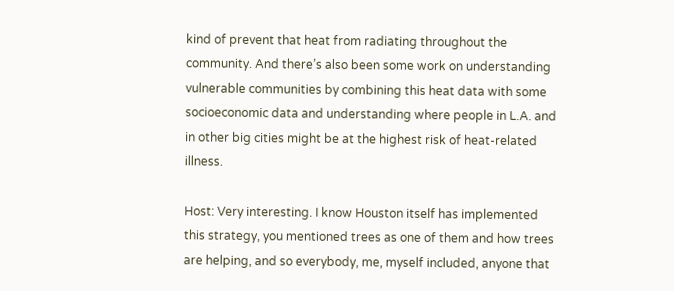kind of prevent that heat from radiating throughout the community. And there’s also been some work on understanding vulnerable communities by combining this heat data with some socioeconomic data and understanding where people in L.A. and in other big cities might be at the highest risk of heat-related illness.

Host: Very interesting. I know Houston itself has implemented this strategy, you mentioned trees as one of them and how trees are helping, and so everybody, me, myself included, anyone that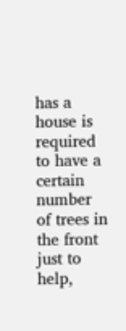has a house is required to have a certain number of trees in the front just to help,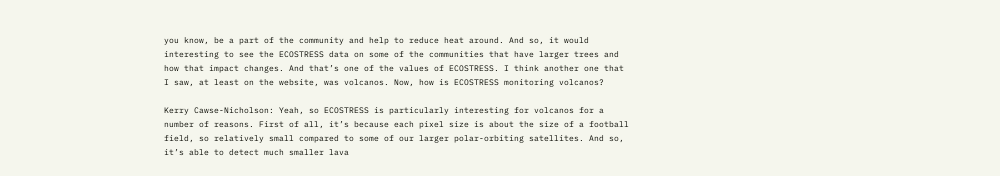you know, be a part of the community and help to reduce heat around. And so, it would interesting to see the ECOSTRESS data on some of the communities that have larger trees and how that impact changes. And that’s one of the values of ECOSTRESS. I think another one that I saw, at least on the website, was volcanos. Now, how is ECOSTRESS monitoring volcanos?

Kerry Cawse-Nicholson: Yeah, so ECOSTRESS is particularly interesting for volcanos for a number of reasons. First of all, it’s because each pixel size is about the size of a football field, so relatively small compared to some of our larger polar-orbiting satellites. And so, it’s able to detect much smaller lava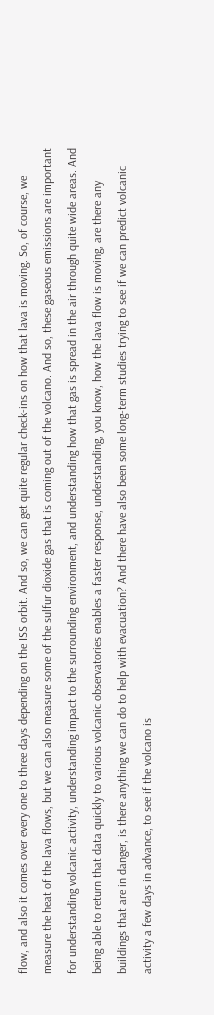flow, and also it comes over every one to three days depending on the ISS orbit. And so, we can get quite regular check-ins on how that lava is moving. So, of course, we measure the heat of the lava flows, but we can also measure some of the sulfur dioxide gas that is coming out of the volcano. And so, these gaseous emissions are important for understanding volcanic activity, understanding impact to the surrounding environment, and understanding how that gas is spread in the air through quite wide areas. And being able to return that data quickly to various volcanic observatories enables a faster response, understanding, you know, how the lava flow is moving, are there any buildings that are in danger, is there anything we can do to help with evacuation? And there have also been some long-term studies trying to see if we can predict volcanic activity a few days in advance, to see if the volcano is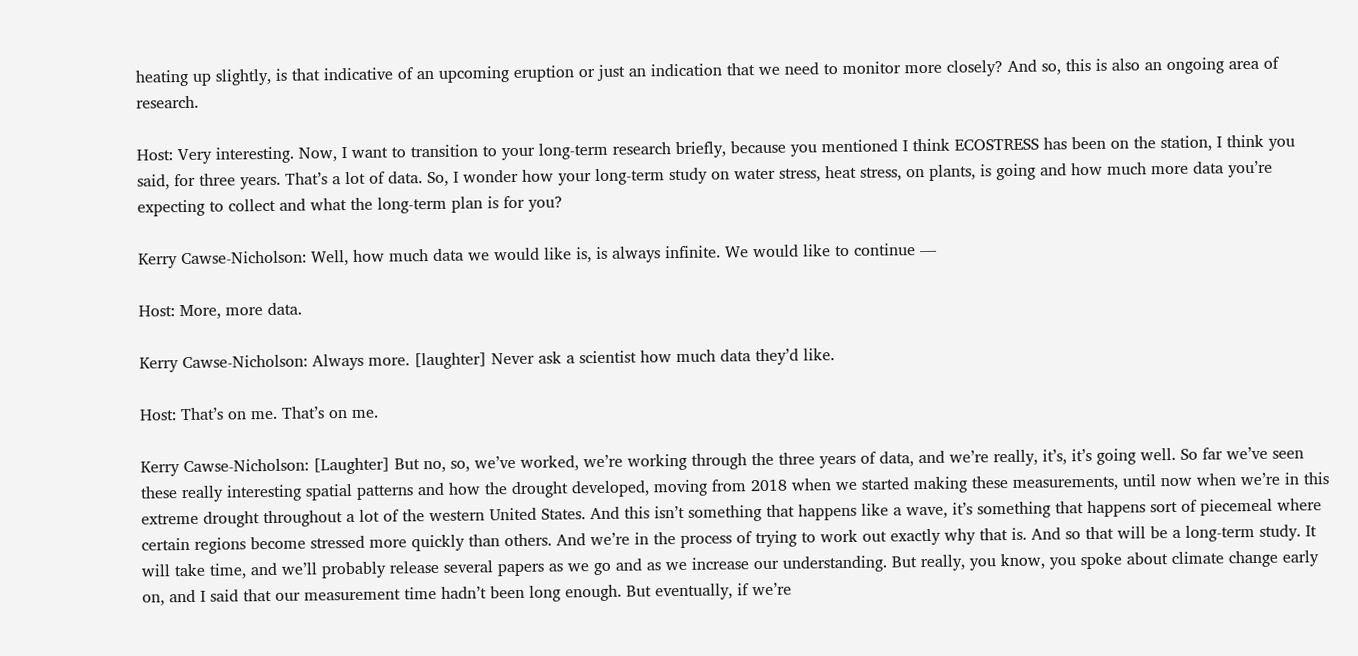heating up slightly, is that indicative of an upcoming eruption or just an indication that we need to monitor more closely? And so, this is also an ongoing area of research.

Host: Very interesting. Now, I want to transition to your long-term research briefly, because you mentioned I think ECOSTRESS has been on the station, I think you said, for three years. That’s a lot of data. So, I wonder how your long-term study on water stress, heat stress, on plants, is going and how much more data you’re expecting to collect and what the long-term plan is for you?

Kerry Cawse-Nicholson: Well, how much data we would like is, is always infinite. We would like to continue —

Host: More, more data.

Kerry Cawse-Nicholson: Always more. [laughter] Never ask a scientist how much data they’d like.

Host: That’s on me. That’s on me.

Kerry Cawse-Nicholson: [Laughter] But no, so, we’ve worked, we’re working through the three years of data, and we’re really, it’s, it’s going well. So far we’ve seen these really interesting spatial patterns and how the drought developed, moving from 2018 when we started making these measurements, until now when we’re in this extreme drought throughout a lot of the western United States. And this isn’t something that happens like a wave, it’s something that happens sort of piecemeal where certain regions become stressed more quickly than others. And we’re in the process of trying to work out exactly why that is. And so that will be a long-term study. It will take time, and we’ll probably release several papers as we go and as we increase our understanding. But really, you know, you spoke about climate change early on, and I said that our measurement time hadn’t been long enough. But eventually, if we’re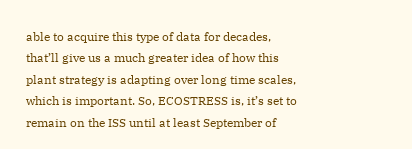able to acquire this type of data for decades, that’ll give us a much greater idea of how this plant strategy is adapting over long time scales, which is important. So, ECOSTRESS is, it’s set to remain on the ISS until at least September of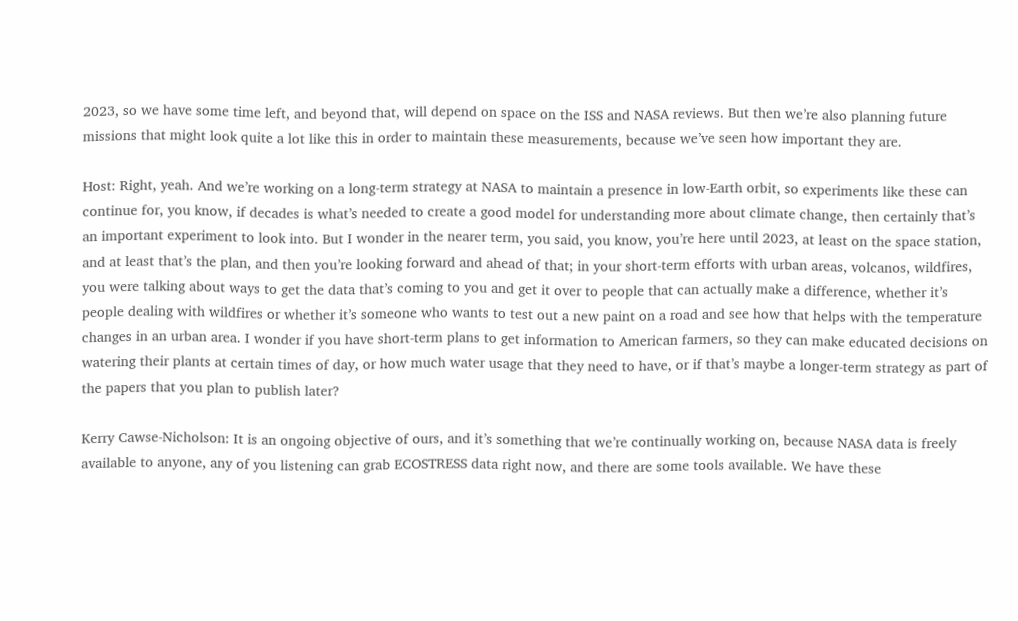2023, so we have some time left, and beyond that, will depend on space on the ISS and NASA reviews. But then we’re also planning future missions that might look quite a lot like this in order to maintain these measurements, because we’ve seen how important they are.

Host: Right, yeah. And we’re working on a long-term strategy at NASA to maintain a presence in low-Earth orbit, so experiments like these can continue for, you know, if decades is what’s needed to create a good model for understanding more about climate change, then certainly that’s an important experiment to look into. But I wonder in the nearer term, you said, you know, you’re here until 2023, at least on the space station, and at least that’s the plan, and then you’re looking forward and ahead of that; in your short-term efforts with urban areas, volcanos, wildfires, you were talking about ways to get the data that’s coming to you and get it over to people that can actually make a difference, whether it’s people dealing with wildfires or whether it’s someone who wants to test out a new paint on a road and see how that helps with the temperature changes in an urban area. I wonder if you have short-term plans to get information to American farmers, so they can make educated decisions on watering their plants at certain times of day, or how much water usage that they need to have, or if that’s maybe a longer-term strategy as part of the papers that you plan to publish later?

Kerry Cawse-Nicholson: It is an ongoing objective of ours, and it’s something that we’re continually working on, because NASA data is freely available to anyone, any of you listening can grab ECOSTRESS data right now, and there are some tools available. We have these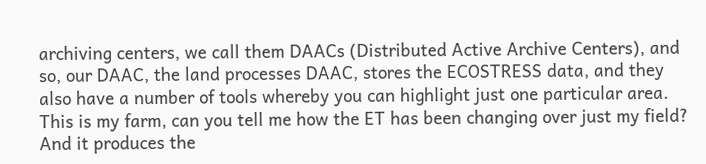archiving centers, we call them DAACs (Distributed Active Archive Centers), and so, our DAAC, the land processes DAAC, stores the ECOSTRESS data, and they also have a number of tools whereby you can highlight just one particular area. This is my farm, can you tell me how the ET has been changing over just my field? And it produces the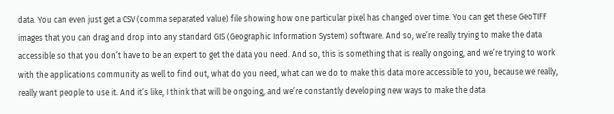data. You can even just get a CSV (comma separated value) file showing how one particular pixel has changed over time. You can get these GeoTIFF images that you can drag and drop into any standard GIS (Geographic Information System) software. And so, we’re really trying to make the data accessible so that you don’t have to be an expert to get the data you need. And so, this is something that is really ongoing, and we’re trying to work with the applications community as well to find out, what do you need, what can we do to make this data more accessible to you, because we really, really want people to use it. And it’s like, I think that will be ongoing, and we’re constantly developing new ways to make the data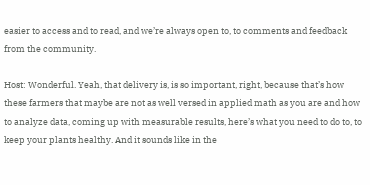easier to access and to read, and we’re always open to, to comments and feedback from the community.

Host: Wonderful. Yeah, that delivery is, is so important, right, because that’s how these farmers that maybe are not as well versed in applied math as you are and how to analyze data, coming up with measurable results, here’s what you need to do to, to keep your plants healthy. And it sounds like in the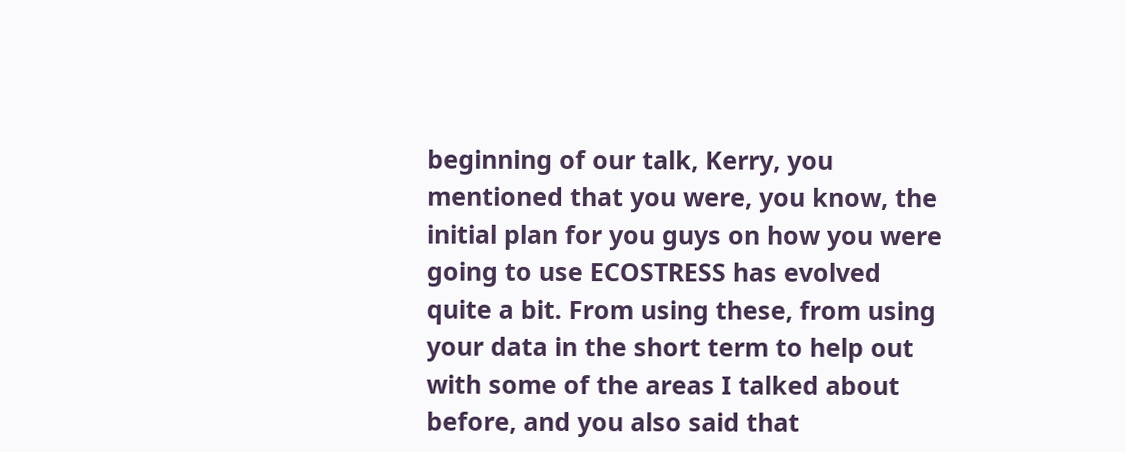beginning of our talk, Kerry, you mentioned that you were, you know, the initial plan for you guys on how you were going to use ECOSTRESS has evolved quite a bit. From using these, from using your data in the short term to help out with some of the areas I talked about before, and you also said that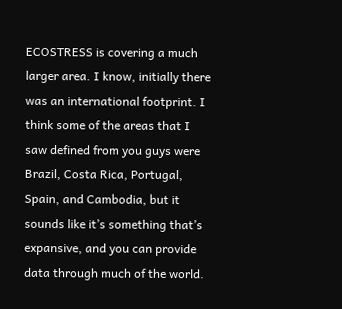ECOSTRESS is covering a much larger area. I know, initially there was an international footprint. I think some of the areas that I saw defined from you guys were Brazil, Costa Rica, Portugal, Spain, and Cambodia, but it sounds like it’s something that’s expansive, and you can provide data through much of the world.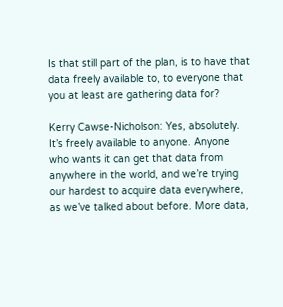Is that still part of the plan, is to have that data freely available to, to everyone that you at least are gathering data for?

Kerry Cawse-Nicholson: Yes, absolutely. It’s freely available to anyone. Anyone who wants it can get that data from anywhere in the world, and we’re trying our hardest to acquire data everywhere, as we’ve talked about before. More data,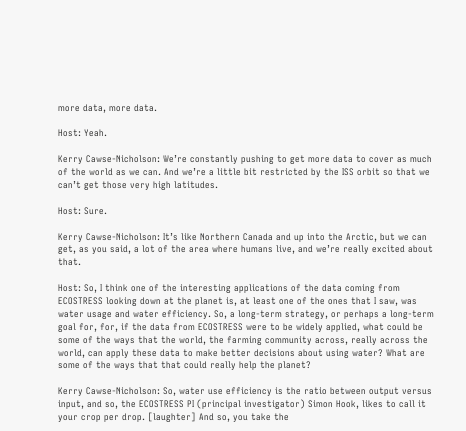more data, more data.

Host: Yeah.

Kerry Cawse-Nicholson: We’re constantly pushing to get more data to cover as much of the world as we can. And we’re a little bit restricted by the ISS orbit so that we can’t get those very high latitudes.

Host: Sure.

Kerry Cawse-Nicholson: It’s like Northern Canada and up into the Arctic, but we can get, as you said, a lot of the area where humans live, and we’re really excited about that.

Host: So, I think one of the interesting applications of the data coming from ECOSTRESS looking down at the planet is, at least one of the ones that I saw, was water usage and water efficiency. So, a long-term strategy, or perhaps a long-term goal for, for, if the data from ECOSTRESS were to be widely applied, what could be some of the ways that the world, the farming community across, really across the world, can apply these data to make better decisions about using water? What are some of the ways that that could really help the planet?

Kerry Cawse-Nicholson: So, water use efficiency is the ratio between output versus input, and so, the ECOSTRESS PI (principal investigator) Simon Hook, likes to call it your crop per drop. [laughter] And so, you take the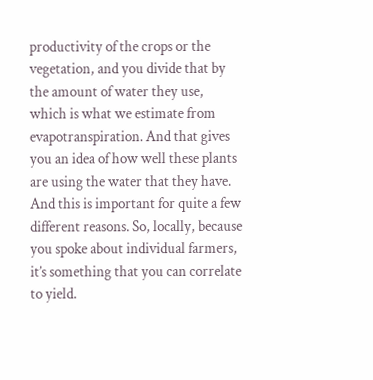productivity of the crops or the vegetation, and you divide that by the amount of water they use, which is what we estimate from evapotranspiration. And that gives you an idea of how well these plants are using the water that they have. And this is important for quite a few different reasons. So, locally, because you spoke about individual farmers, it’s something that you can correlate to yield.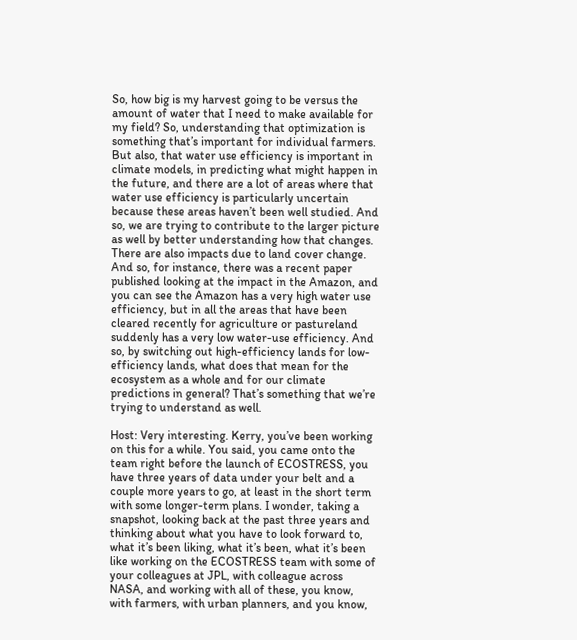So, how big is my harvest going to be versus the amount of water that I need to make available for my field? So, understanding that optimization is something that’s important for individual farmers. But also, that water use efficiency is important in climate models, in predicting what might happen in the future, and there are a lot of areas where that water use efficiency is particularly uncertain because these areas haven’t been well studied. And so, we are trying to contribute to the larger picture as well by better understanding how that changes. There are also impacts due to land cover change. And so, for instance, there was a recent paper published looking at the impact in the Amazon, and you can see the Amazon has a very high water use efficiency, but in all the areas that have been cleared recently for agriculture or pastureland suddenly has a very low water-use efficiency. And so, by switching out high-efficiency lands for low-efficiency lands, what does that mean for the ecosystem as a whole and for our climate predictions in general? That’s something that we’re trying to understand as well.

Host: Very interesting. Kerry, you’ve been working on this for a while. You said, you came onto the team right before the launch of ECOSTRESS, you have three years of data under your belt and a couple more years to go, at least in the short term with some longer-term plans. I wonder, taking a snapshot, looking back at the past three years and thinking about what you have to look forward to, what it’s been liking, what it’s been, what it’s been like working on the ECOSTRESS team with some of your colleagues at JPL, with colleague across NASA, and working with all of these, you know, with farmers, with urban planners, and you know,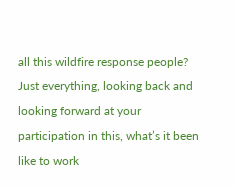all this wildfire response people? Just everything, looking back and looking forward at your participation in this, what’s it been like to work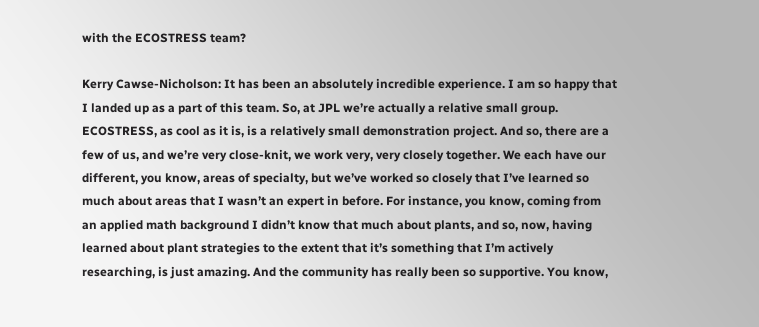with the ECOSTRESS team?

Kerry Cawse-Nicholson: It has been an absolutely incredible experience. I am so happy that I landed up as a part of this team. So, at JPL we’re actually a relative small group. ECOSTRESS, as cool as it is, is a relatively small demonstration project. And so, there are a few of us, and we’re very close-knit, we work very, very closely together. We each have our different, you know, areas of specialty, but we’ve worked so closely that I’ve learned so much about areas that I wasn’t an expert in before. For instance, you know, coming from an applied math background I didn’t know that much about plants, and so, now, having learned about plant strategies to the extent that it’s something that I’m actively researching, is just amazing. And the community has really been so supportive. You know,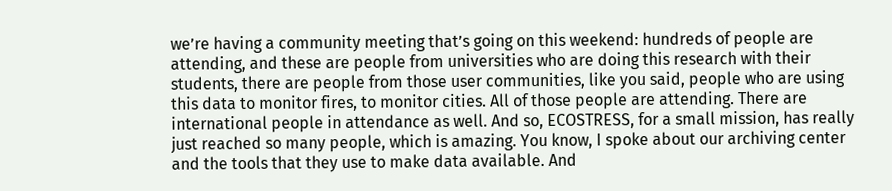we’re having a community meeting that’s going on this weekend: hundreds of people are attending, and these are people from universities who are doing this research with their students, there are people from those user communities, like you said, people who are using this data to monitor fires, to monitor cities. All of those people are attending. There are international people in attendance as well. And so, ECOSTRESS, for a small mission, has really just reached so many people, which is amazing. You know, I spoke about our archiving center and the tools that they use to make data available. And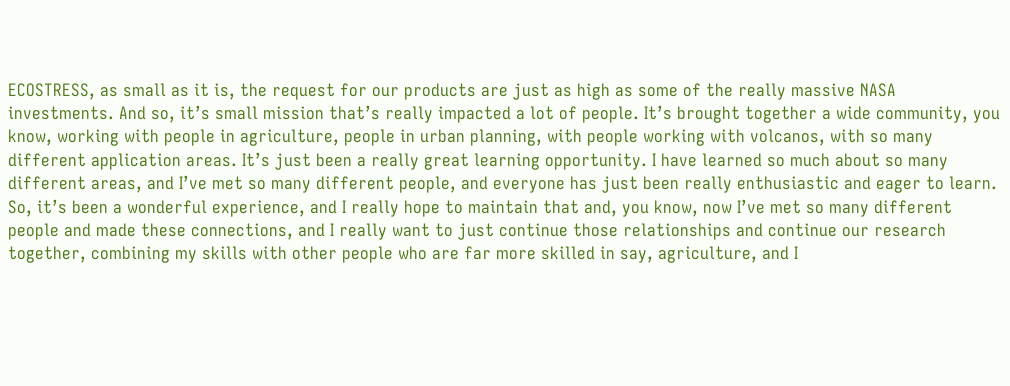ECOSTRESS, as small as it is, the request for our products are just as high as some of the really massive NASA investments. And so, it’s small mission that’s really impacted a lot of people. It’s brought together a wide community, you know, working with people in agriculture, people in urban planning, with people working with volcanos, with so many different application areas. It’s just been a really great learning opportunity. I have learned so much about so many different areas, and I’ve met so many different people, and everyone has just been really enthusiastic and eager to learn. So, it’s been a wonderful experience, and I really hope to maintain that and, you know, now I’ve met so many different people and made these connections, and I really want to just continue those relationships and continue our research together, combining my skills with other people who are far more skilled in say, agriculture, and I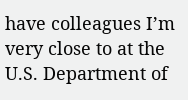have colleagues I’m very close to at the U.S. Department of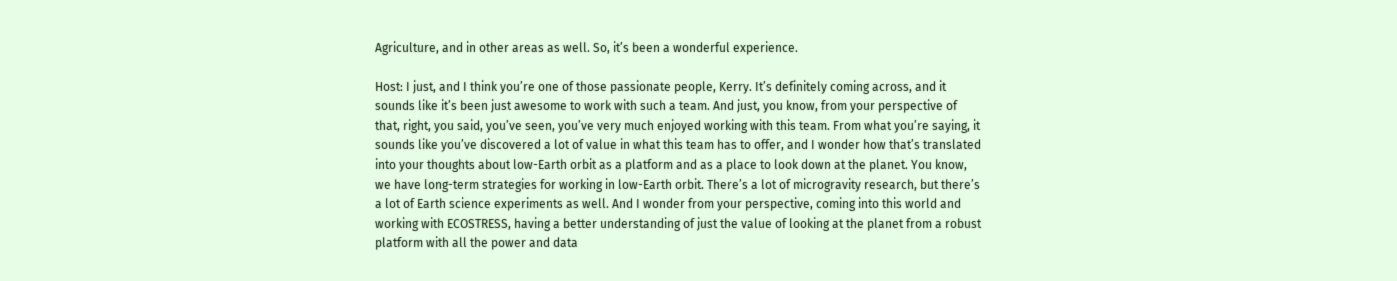Agriculture, and in other areas as well. So, it’s been a wonderful experience.

Host: I just, and I think you’re one of those passionate people, Kerry. It’s definitely coming across, and it sounds like it’s been just awesome to work with such a team. And just, you know, from your perspective of that, right, you said, you’ve seen, you’ve very much enjoyed working with this team. From what you’re saying, it sounds like you’ve discovered a lot of value in what this team has to offer, and I wonder how that’s translated into your thoughts about low-Earth orbit as a platform and as a place to look down at the planet. You know, we have long-term strategies for working in low-Earth orbit. There’s a lot of microgravity research, but there’s a lot of Earth science experiments as well. And I wonder from your perspective, coming into this world and working with ECOSTRESS, having a better understanding of just the value of looking at the planet from a robust platform with all the power and data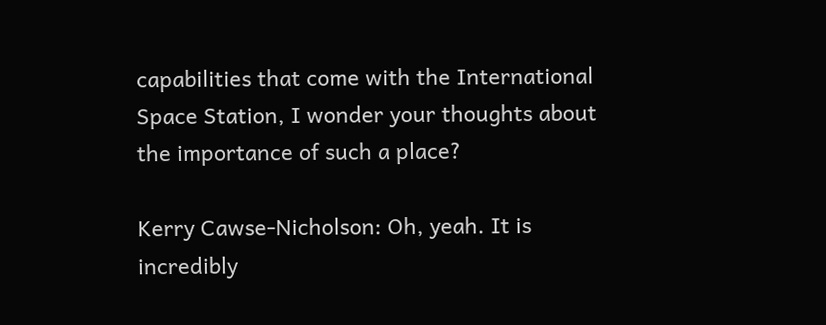capabilities that come with the International Space Station, I wonder your thoughts about the importance of such a place?

Kerry Cawse-Nicholson: Oh, yeah. It is incredibly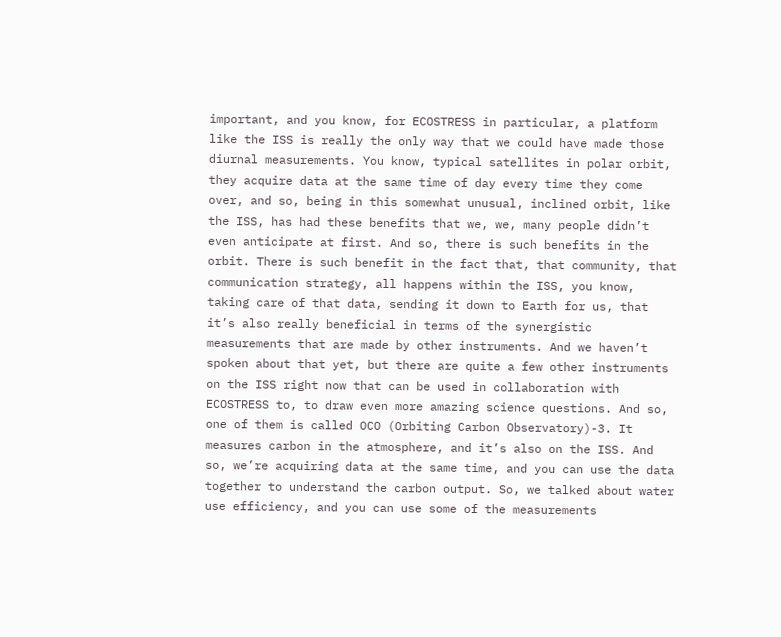important, and you know, for ECOSTRESS in particular, a platform like the ISS is really the only way that we could have made those diurnal measurements. You know, typical satellites in polar orbit, they acquire data at the same time of day every time they come over, and so, being in this somewhat unusual, inclined orbit, like the ISS, has had these benefits that we, we, many people didn’t even anticipate at first. And so, there is such benefits in the orbit. There is such benefit in the fact that, that community, that communication strategy, all happens within the ISS, you know, taking care of that data, sending it down to Earth for us, that it’s also really beneficial in terms of the synergistic measurements that are made by other instruments. And we haven’t spoken about that yet, but there are quite a few other instruments on the ISS right now that can be used in collaboration with ECOSTRESS to, to draw even more amazing science questions. And so, one of them is called OCO (Orbiting Carbon Observatory)-3. It measures carbon in the atmosphere, and it’s also on the ISS. And so, we’re acquiring data at the same time, and you can use the data together to understand the carbon output. So, we talked about water use efficiency, and you can use some of the measurements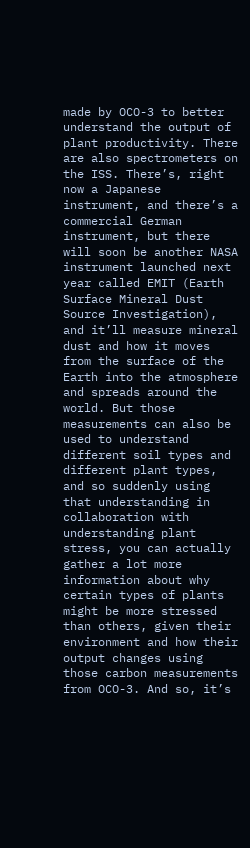made by OCO-3 to better understand the output of plant productivity. There are also spectrometers on the ISS. There’s, right now a Japanese instrument, and there’s a commercial German instrument, but there will soon be another NASA instrument launched next year called EMIT (Earth Surface Mineral Dust Source Investigation), and it’ll measure mineral dust and how it moves from the surface of the Earth into the atmosphere and spreads around the world. But those measurements can also be used to understand different soil types and different plant types, and so suddenly using that understanding in collaboration with understanding plant stress, you can actually gather a lot more information about why certain types of plants might be more stressed than others, given their environment and how their output changes using those carbon measurements from OCO-3. And so, it’s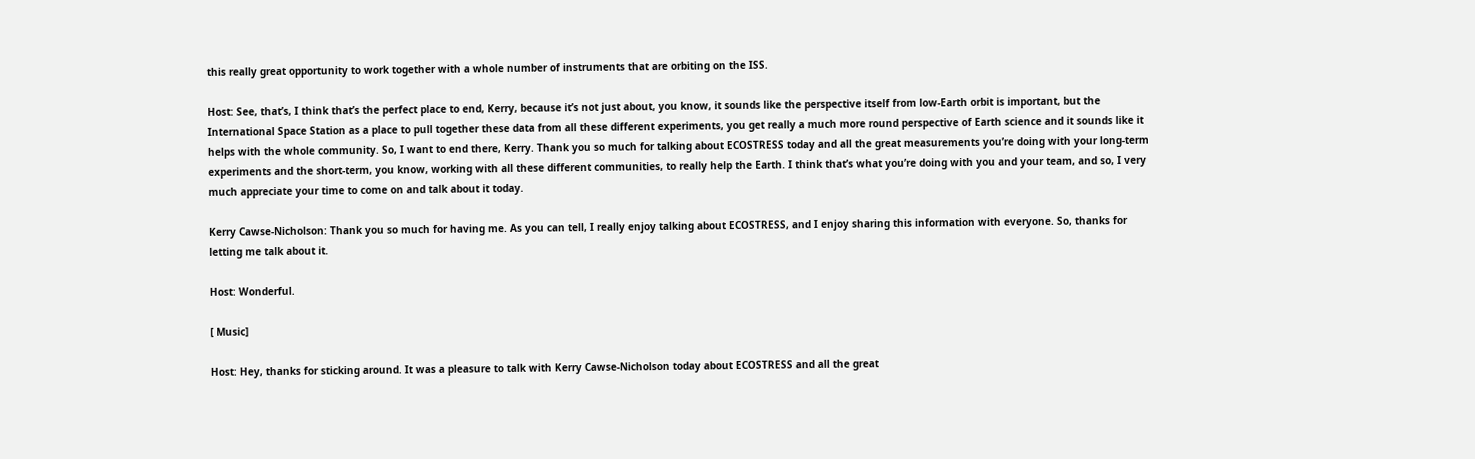this really great opportunity to work together with a whole number of instruments that are orbiting on the ISS.

Host: See, that’s, I think that’s the perfect place to end, Kerry, because it’s not just about, you know, it sounds like the perspective itself from low-Earth orbit is important, but the International Space Station as a place to pull together these data from all these different experiments, you get really a much more round perspective of Earth science and it sounds like it helps with the whole community. So, I want to end there, Kerry. Thank you so much for talking about ECOSTRESS today and all the great measurements you’re doing with your long-term experiments and the short-term, you know, working with all these different communities, to really help the Earth. I think that’s what you’re doing with you and your team, and so, I very much appreciate your time to come on and talk about it today.

Kerry Cawse-Nicholson: Thank you so much for having me. As you can tell, I really enjoy talking about ECOSTRESS, and I enjoy sharing this information with everyone. So, thanks for letting me talk about it.

Host: Wonderful.

[ Music]

Host: Hey, thanks for sticking around. It was a pleasure to talk with Kerry Cawse-Nicholson today about ECOSTRESS and all the great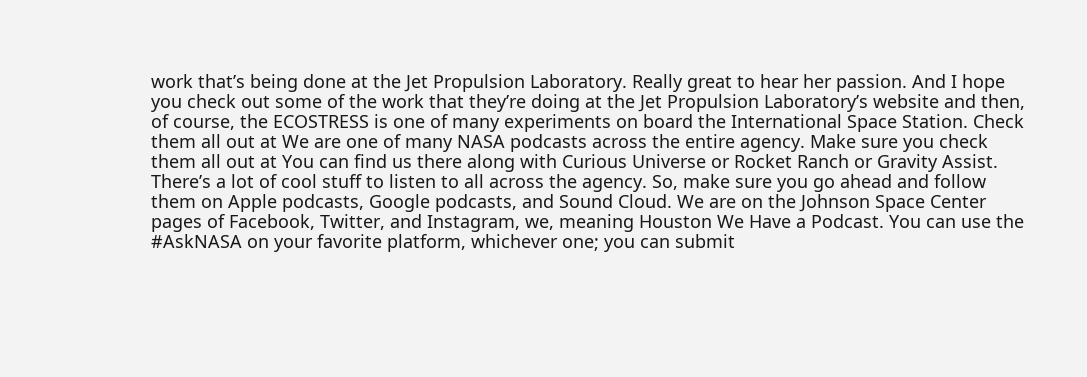work that’s being done at the Jet Propulsion Laboratory. Really great to hear her passion. And I hope you check out some of the work that they’re doing at the Jet Propulsion Laboratory’s website and then, of course, the ECOSTRESS is one of many experiments on board the International Space Station. Check them all out at We are one of many NASA podcasts across the entire agency. Make sure you check them all out at You can find us there along with Curious Universe or Rocket Ranch or Gravity Assist. There’s a lot of cool stuff to listen to all across the agency. So, make sure you go ahead and follow them on Apple podcasts, Google podcasts, and Sound Cloud. We are on the Johnson Space Center pages of Facebook, Twitter, and Instagram, we, meaning Houston We Have a Podcast. You can use the #AskNASA on your favorite platform, whichever one; you can submit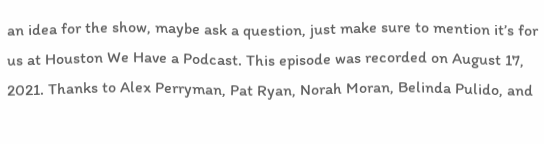an idea for the show, maybe ask a question, just make sure to mention it’s for us at Houston We Have a Podcast. This episode was recorded on August 17, 2021. Thanks to Alex Perryman, Pat Ryan, Norah Moran, Belinda Pulido, and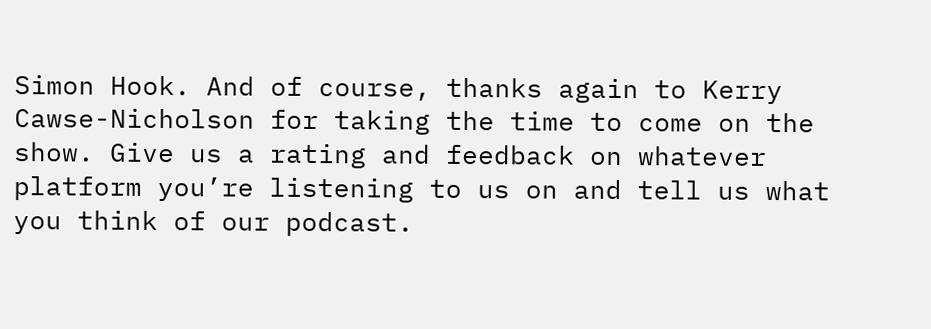Simon Hook. And of course, thanks again to Kerry Cawse-Nicholson for taking the time to come on the show. Give us a rating and feedback on whatever platform you’re listening to us on and tell us what you think of our podcast.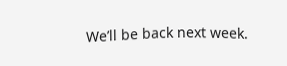We’ll be back next week.